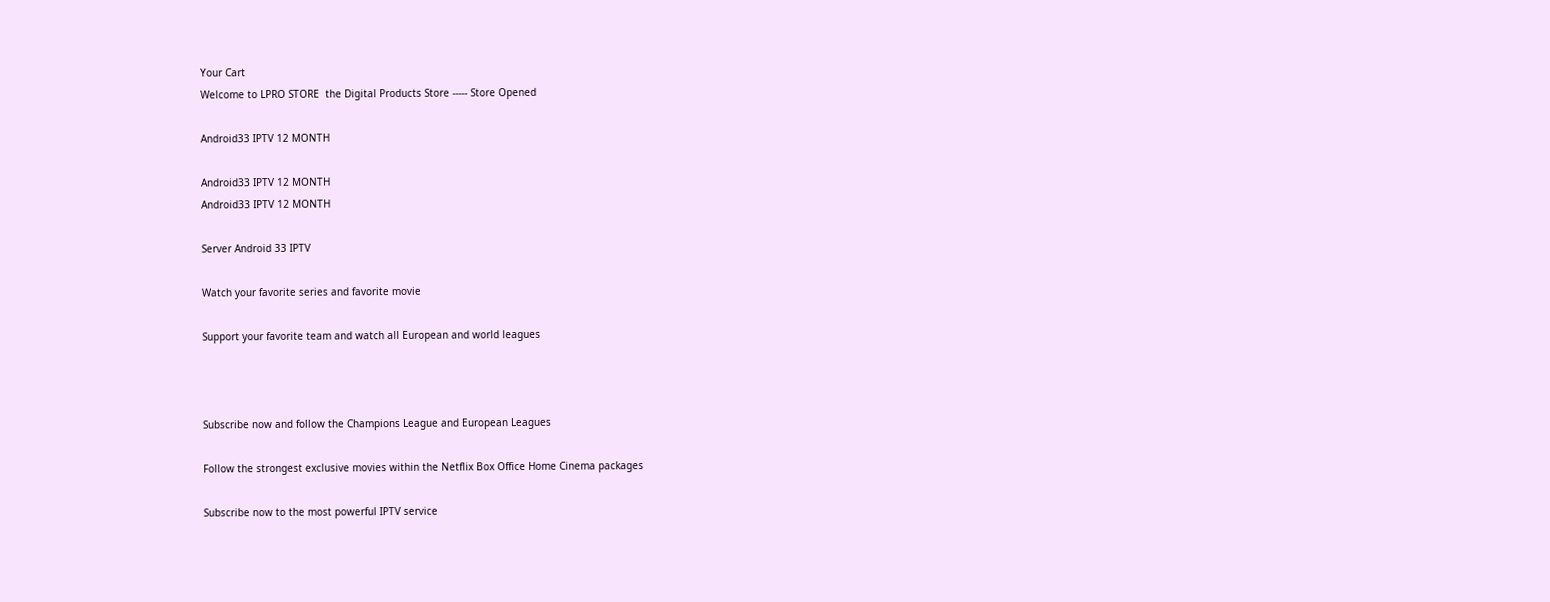Your Cart
Welcome to LPRO STORE  the Digital Products Store ----- Store Opened

Android33 IPTV 12 MONTH

Android33 IPTV 12 MONTH
Android33 IPTV 12 MONTH

Server Android 33 IPTV

Watch your favorite series and favorite movie

Support your favorite team and watch all European and world leagues



Subscribe now and follow the Champions League and European Leagues

Follow the strongest exclusive movies within the Netflix Box Office Home Cinema packages

Subscribe now to the most powerful IPTV service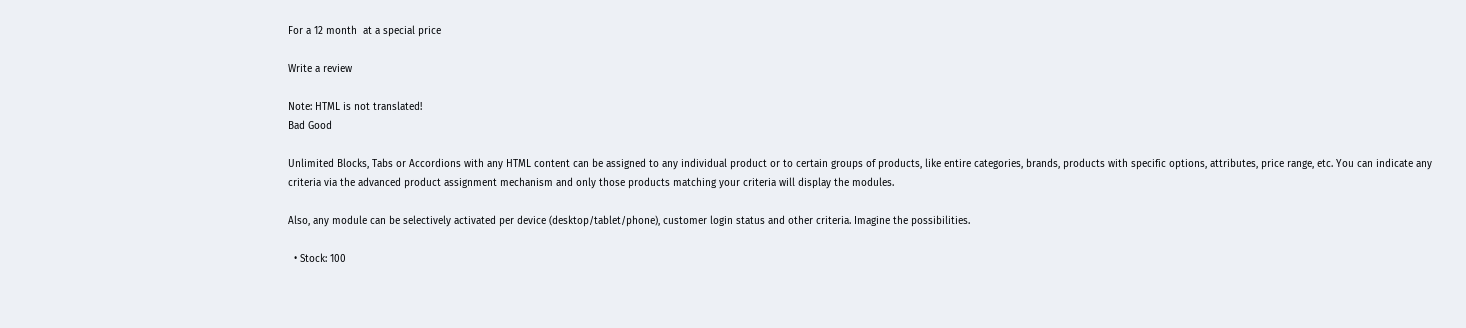For a 12 month  at a special price

Write a review

Note: HTML is not translated!
Bad Good

Unlimited Blocks, Tabs or Accordions with any HTML content can be assigned to any individual product or to certain groups of products, like entire categories, brands, products with specific options, attributes, price range, etc. You can indicate any criteria via the advanced product assignment mechanism and only those products matching your criteria will display the modules.

Also, any module can be selectively activated per device (desktop/tablet/phone), customer login status and other criteria. Imagine the possibilities.

  • Stock: 100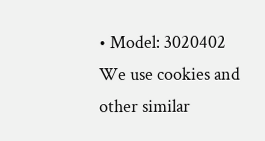• Model: 3020402
We use cookies and other similar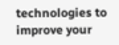technologies to improve your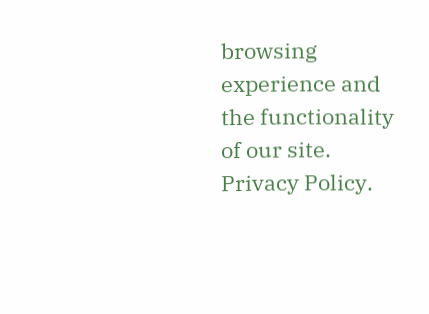browsing experience and the functionality of our site. Privacy Policy.